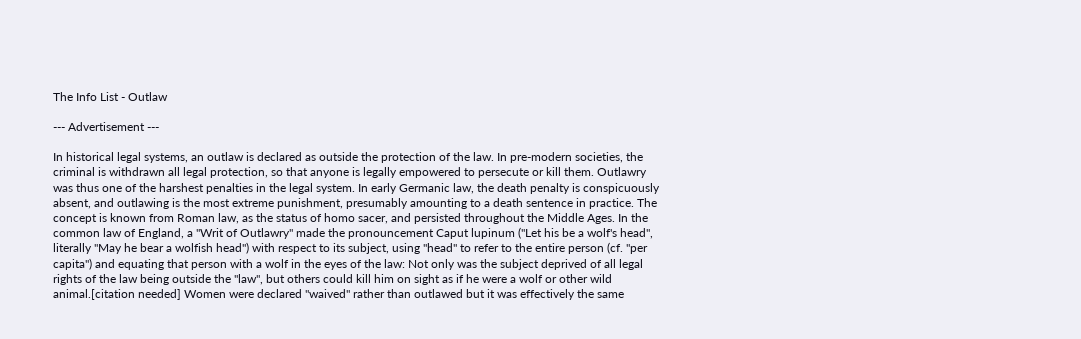The Info List - Outlaw

--- Advertisement ---

In historical legal systems, an outlaw is declared as outside the protection of the law. In pre-modern societies, the criminal is withdrawn all legal protection, so that anyone is legally empowered to persecute or kill them. Outlawry was thus one of the harshest penalties in the legal system. In early Germanic law, the death penalty is conspicuously absent, and outlawing is the most extreme punishment, presumably amounting to a death sentence in practice. The concept is known from Roman law, as the status of homo sacer, and persisted throughout the Middle Ages. In the common law of England, a "Writ of Outlawry" made the pronouncement Caput lupinum ("Let his be a wolf's head", literally "May he bear a wolfish head") with respect to its subject, using "head" to refer to the entire person (cf. "per capita") and equating that person with a wolf in the eyes of the law: Not only was the subject deprived of all legal rights of the law being outside the "law", but others could kill him on sight as if he were a wolf or other wild animal.[citation needed] Women were declared "waived" rather than outlawed but it was effectively the same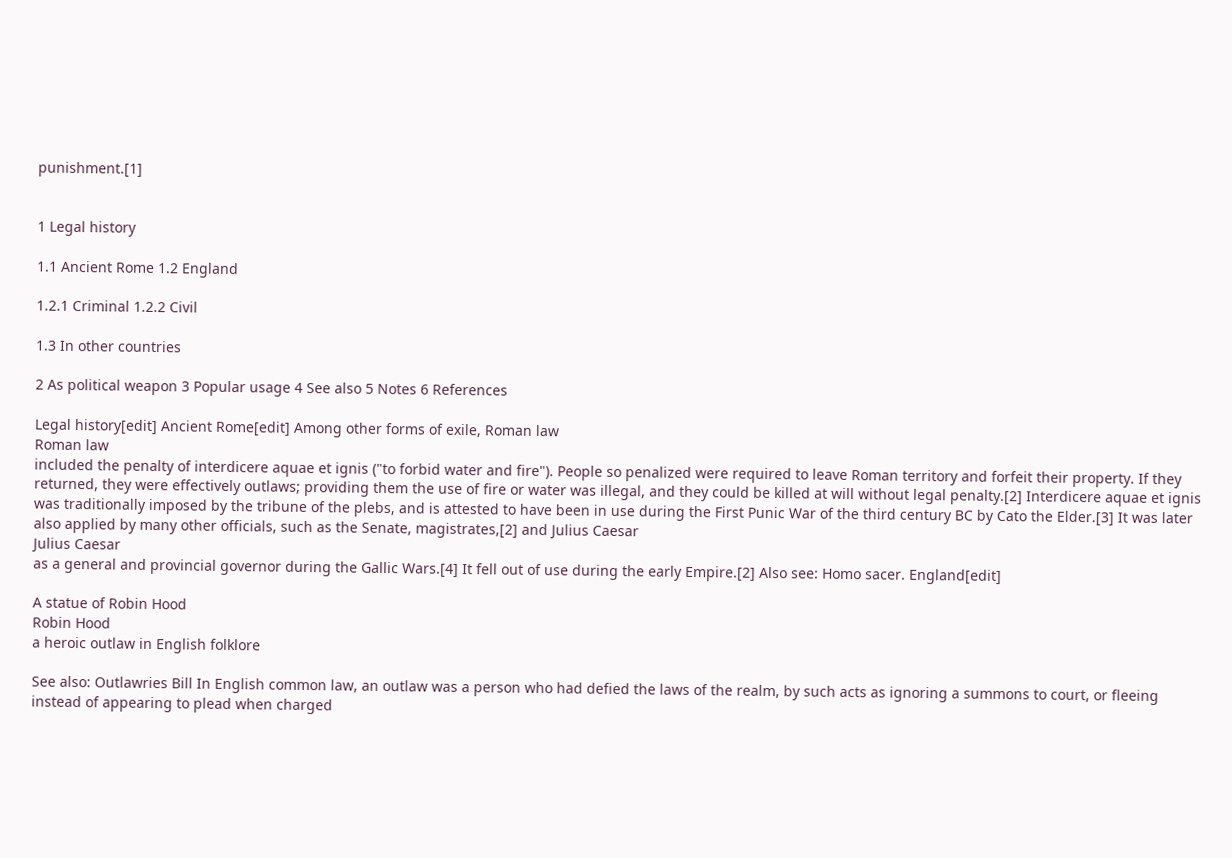punishment.[1]


1 Legal history

1.1 Ancient Rome 1.2 England

1.2.1 Criminal 1.2.2 Civil

1.3 In other countries

2 As political weapon 3 Popular usage 4 See also 5 Notes 6 References

Legal history[edit] Ancient Rome[edit] Among other forms of exile, Roman law
Roman law
included the penalty of interdicere aquae et ignis ("to forbid water and fire"). People so penalized were required to leave Roman territory and forfeit their property. If they returned, they were effectively outlaws; providing them the use of fire or water was illegal, and they could be killed at will without legal penalty.[2] Interdicere aquae et ignis was traditionally imposed by the tribune of the plebs, and is attested to have been in use during the First Punic War of the third century BC by Cato the Elder.[3] It was later also applied by many other officials, such as the Senate, magistrates,[2] and Julius Caesar
Julius Caesar
as a general and provincial governor during the Gallic Wars.[4] It fell out of use during the early Empire.[2] Also see: Homo sacer. England[edit]

A statue of Robin Hood
Robin Hood
a heroic outlaw in English folklore

See also: Outlawries Bill In English common law, an outlaw was a person who had defied the laws of the realm, by such acts as ignoring a summons to court, or fleeing instead of appearing to plead when charged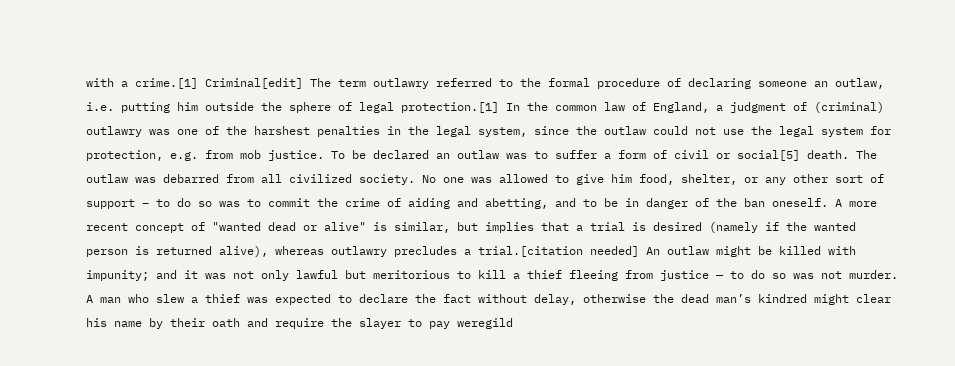with a crime.[1] Criminal[edit] The term outlawry referred to the formal procedure of declaring someone an outlaw, i.e. putting him outside the sphere of legal protection.[1] In the common law of England, a judgment of (criminal) outlawry was one of the harshest penalties in the legal system, since the outlaw could not use the legal system for protection, e.g. from mob justice. To be declared an outlaw was to suffer a form of civil or social[5] death. The outlaw was debarred from all civilized society. No one was allowed to give him food, shelter, or any other sort of support – to do so was to commit the crime of aiding and abetting, and to be in danger of the ban oneself. A more recent concept of "wanted dead or alive" is similar, but implies that a trial is desired (namely if the wanted person is returned alive), whereas outlawry precludes a trial.[citation needed] An outlaw might be killed with impunity; and it was not only lawful but meritorious to kill a thief fleeing from justice — to do so was not murder. A man who slew a thief was expected to declare the fact without delay, otherwise the dead man’s kindred might clear his name by their oath and require the slayer to pay weregild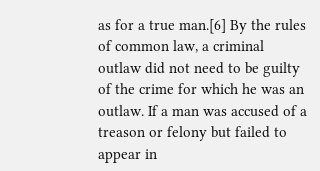as for a true man.[6] By the rules of common law, a criminal outlaw did not need to be guilty of the crime for which he was an outlaw. If a man was accused of a treason or felony but failed to appear in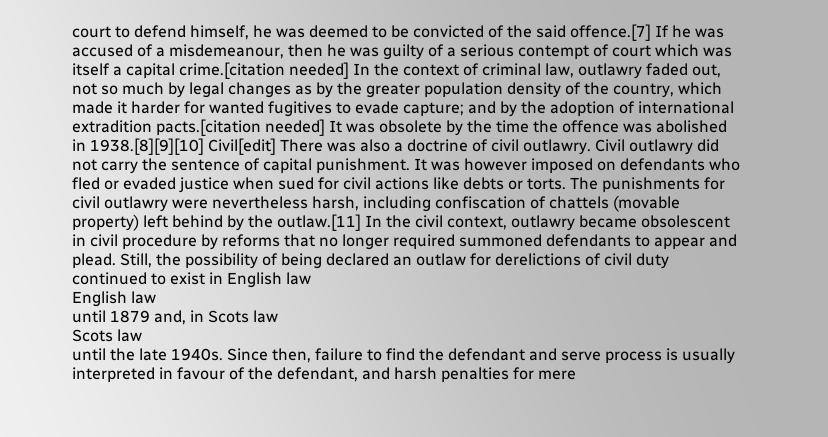court to defend himself, he was deemed to be convicted of the said offence.[7] If he was accused of a misdemeanour, then he was guilty of a serious contempt of court which was itself a capital crime.[citation needed] In the context of criminal law, outlawry faded out, not so much by legal changes as by the greater population density of the country, which made it harder for wanted fugitives to evade capture; and by the adoption of international extradition pacts.[citation needed] It was obsolete by the time the offence was abolished in 1938.[8][9][10] Civil[edit] There was also a doctrine of civil outlawry. Civil outlawry did not carry the sentence of capital punishment. It was however imposed on defendants who fled or evaded justice when sued for civil actions like debts or torts. The punishments for civil outlawry were nevertheless harsh, including confiscation of chattels (movable property) left behind by the outlaw.[11] In the civil context, outlawry became obsolescent in civil procedure by reforms that no longer required summoned defendants to appear and plead. Still, the possibility of being declared an outlaw for derelictions of civil duty continued to exist in English law
English law
until 1879 and, in Scots law
Scots law
until the late 1940s. Since then, failure to find the defendant and serve process is usually interpreted in favour of the defendant, and harsh penalties for mere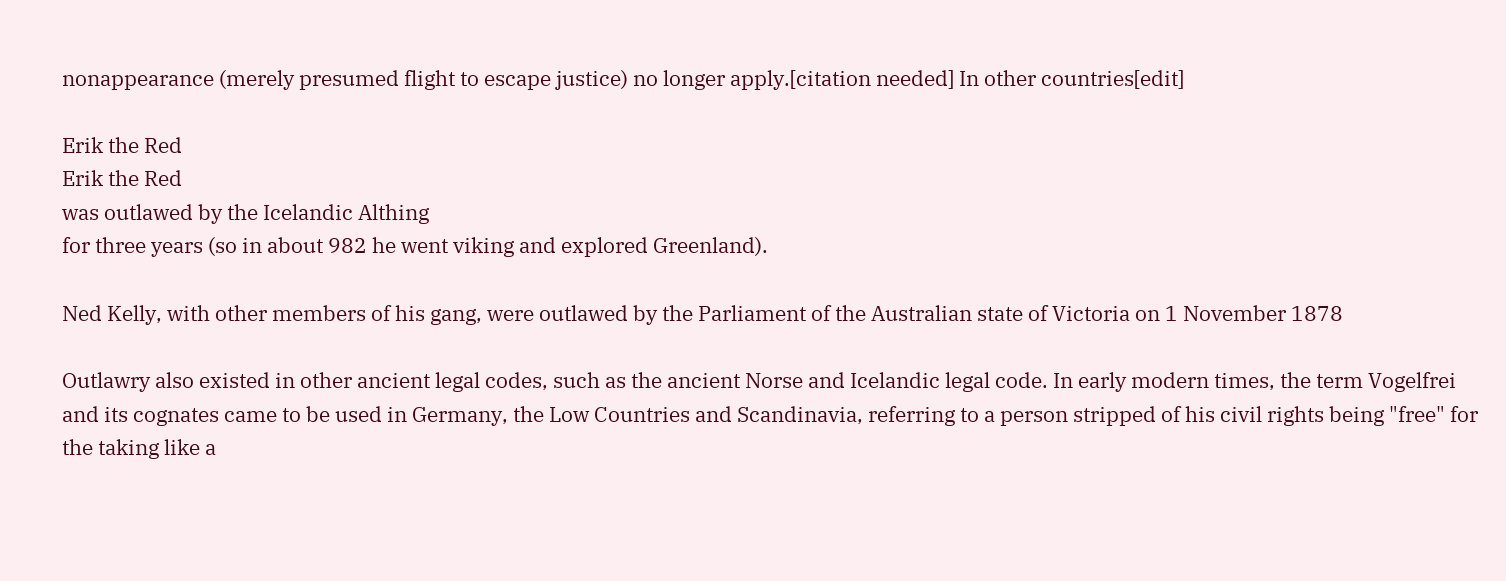nonappearance (merely presumed flight to escape justice) no longer apply.[citation needed] In other countries[edit]

Erik the Red
Erik the Red
was outlawed by the Icelandic Althing
for three years (so in about 982 he went viking and explored Greenland).

Ned Kelly, with other members of his gang, were outlawed by the Parliament of the Australian state of Victoria on 1 November 1878

Outlawry also existed in other ancient legal codes, such as the ancient Norse and Icelandic legal code. In early modern times, the term Vogelfrei
and its cognates came to be used in Germany, the Low Countries and Scandinavia, referring to a person stripped of his civil rights being "free" for the taking like a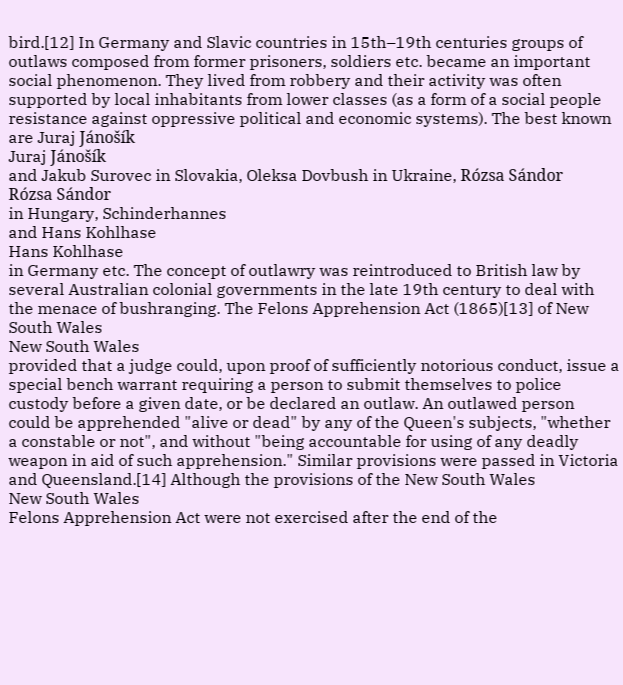bird.[12] In Germany and Slavic countries in 15th–19th centuries groups of outlaws composed from former prisoners, soldiers etc. became an important social phenomenon. They lived from robbery and their activity was often supported by local inhabitants from lower classes (as a form of a social people resistance against oppressive political and economic systems). The best known are Juraj Jánošík
Juraj Jánošík
and Jakub Surovec in Slovakia, Oleksa Dovbush in Ukraine, Rózsa Sándor
Rózsa Sándor
in Hungary, Schinderhannes
and Hans Kohlhase
Hans Kohlhase
in Germany etc. The concept of outlawry was reintroduced to British law by several Australian colonial governments in the late 19th century to deal with the menace of bushranging. The Felons Apprehension Act (1865)[13] of New South Wales
New South Wales
provided that a judge could, upon proof of sufficiently notorious conduct, issue a special bench warrant requiring a person to submit themselves to police custody before a given date, or be declared an outlaw. An outlawed person could be apprehended "alive or dead" by any of the Queen's subjects, "whether a constable or not", and without "being accountable for using of any deadly weapon in aid of such apprehension." Similar provisions were passed in Victoria and Queensland.[14] Although the provisions of the New South Wales
New South Wales
Felons Apprehension Act were not exercised after the end of the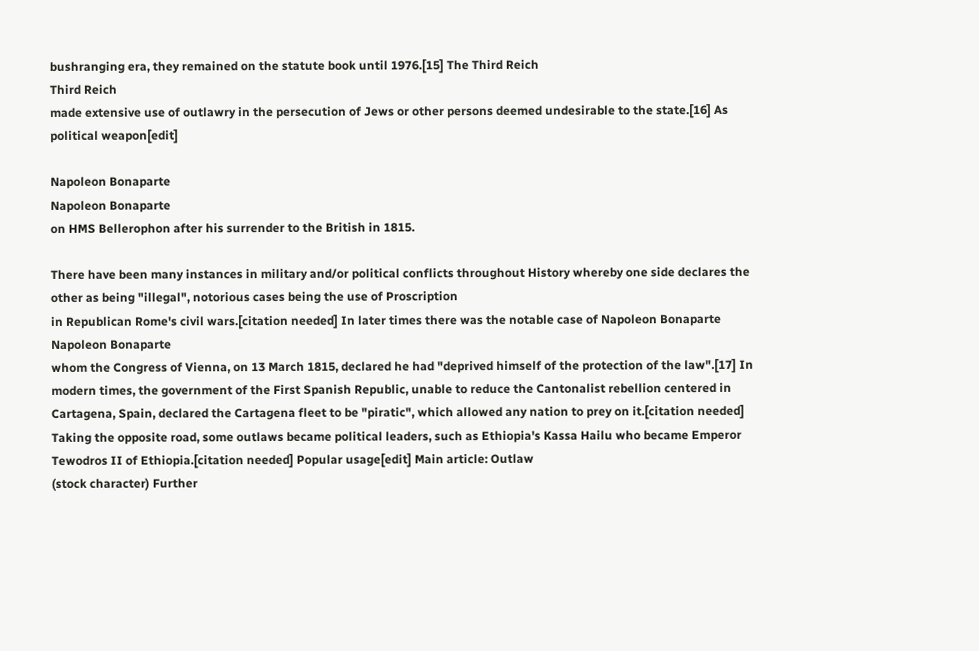bushranging era, they remained on the statute book until 1976.[15] The Third Reich
Third Reich
made extensive use of outlawry in the persecution of Jews or other persons deemed undesirable to the state.[16] As political weapon[edit]

Napoleon Bonaparte
Napoleon Bonaparte
on HMS Bellerophon after his surrender to the British in 1815.

There have been many instances in military and/or political conflicts throughout History whereby one side declares the other as being "illegal", notorious cases being the use of Proscription
in Republican Rome's civil wars.[citation needed] In later times there was the notable case of Napoleon Bonaparte
Napoleon Bonaparte
whom the Congress of Vienna, on 13 March 1815, declared he had "deprived himself of the protection of the law".[17] In modern times, the government of the First Spanish Republic, unable to reduce the Cantonalist rebellion centered in Cartagena, Spain, declared the Cartagena fleet to be "piratic", which allowed any nation to prey on it.[citation needed] Taking the opposite road, some outlaws became political leaders, such as Ethiopia's Kassa Hailu who became Emperor Tewodros II of Ethiopia.[citation needed] Popular usage[edit] Main article: Outlaw
(stock character) Further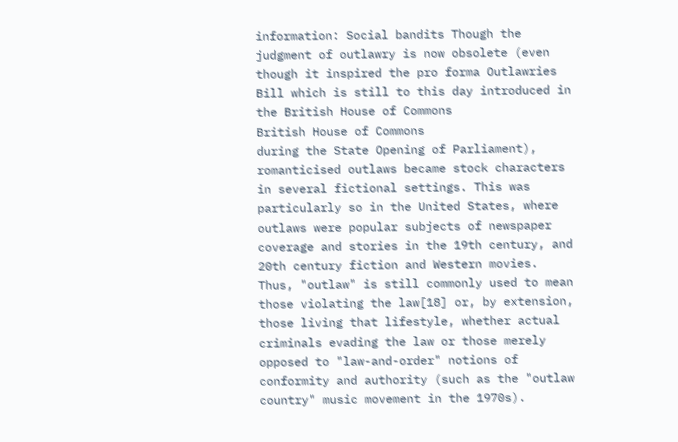information: Social bandits Though the judgment of outlawry is now obsolete (even though it inspired the pro forma Outlawries Bill which is still to this day introduced in the British House of Commons
British House of Commons
during the State Opening of Parliament), romanticised outlaws became stock characters in several fictional settings. This was particularly so in the United States, where outlaws were popular subjects of newspaper coverage and stories in the 19th century, and 20th century fiction and Western movies. Thus, "outlaw" is still commonly used to mean those violating the law[18] or, by extension, those living that lifestyle, whether actual criminals evading the law or those merely opposed to "law-and-order" notions of conformity and authority (such as the "outlaw country" music movement in the 1970s).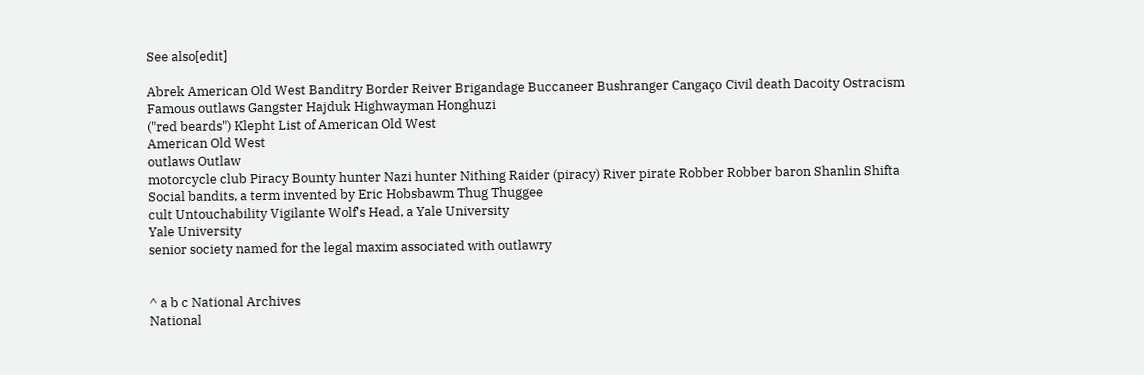See also[edit]

Abrek American Old West Banditry Border Reiver Brigandage Buccaneer Bushranger Cangaço Civil death Dacoity Ostracism Famous outlaws Gangster Hajduk Highwayman Honghuzi
("red beards") Klepht List of American Old West
American Old West
outlaws Outlaw
motorcycle club Piracy Bounty hunter Nazi hunter Nithing Raider (piracy) River pirate Robber Robber baron Shanlin Shifta Social bandits, a term invented by Eric Hobsbawm Thug Thuggee
cult Untouchability Vigilante Wolf's Head, a Yale University
Yale University
senior society named for the legal maxim associated with outlawry


^ a b c National Archives
National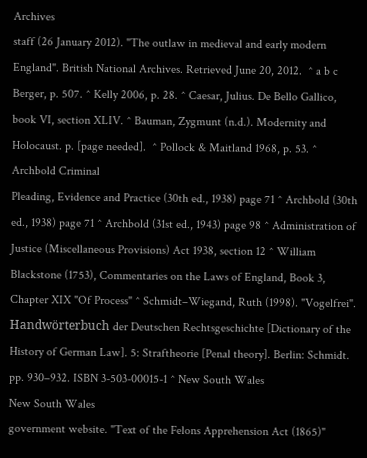Archives
staff (26 January 2012). "The outlaw in medieval and early modern England". British National Archives. Retrieved June 20, 2012.  ^ a b c Berger, p. 507. ^ Kelly 2006, p. 28. ^ Caesar, Julius. De Bello Gallico, book VI, section XLIV. ^ Bauman, Zygmunt (n.d.). Modernity and Holocaust. p. [page needed].  ^ Pollock & Maitland 1968, p. 53. ^ Archbold Criminal
Pleading, Evidence and Practice (30th ed., 1938) page 71 ^ Archbold (30th ed., 1938) page 71 ^ Archbold (31st ed., 1943) page 98 ^ Administration of Justice (Miscellaneous Provisions) Act 1938, section 12 ^ William Blackstone (1753), Commentaries on the Laws of England, Book 3, Chapter XIX "Of Process" ^ Schmidt–Wiegand, Ruth (1998). "Vogelfrei". Handwörterbuch der Deutschen Rechtsgeschichte [Dictionary of the History of German Law]. 5: Straftheorie [Penal theory]. Berlin: Schmidt. pp. 930–932. ISBN 3-503-00015-1 ^ New South Wales
New South Wales
government website. "Text of the Felons Apprehension Act (1865)"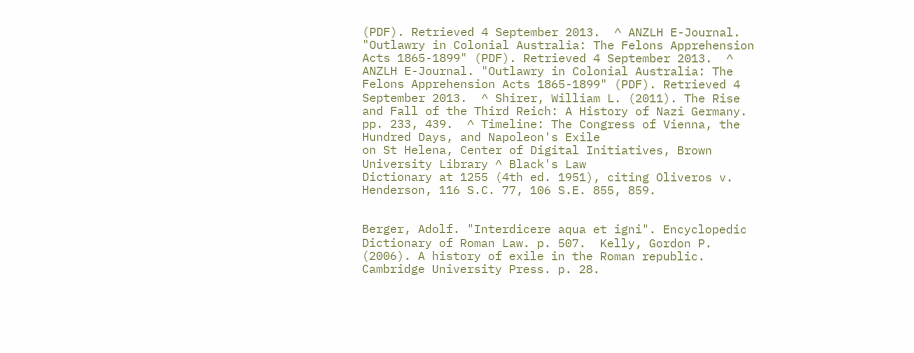(PDF). Retrieved 4 September 2013.  ^ ANZLH E-Journal. "Outlawry in Colonial Australia: The Felons Apprehension Acts 1865-1899" (PDF). Retrieved 4 September 2013.  ^ ANZLH E-Journal. "Outlawry in Colonial Australia: The Felons Apprehension Acts 1865-1899" (PDF). Retrieved 4 September 2013.  ^ Shirer, William L. (2011). The Rise and Fall of the Third Reich: A History of Nazi Germany. pp. 233, 439.  ^ Timeline: The Congress of Vienna, the Hundred Days, and Napoleon's Exile
on St Helena, Center of Digital Initiatives, Brown University Library ^ Black's Law
Dictionary at 1255 (4th ed. 1951), citing Oliveros v. Henderson, 116 S.C. 77, 106 S.E. 855, 859.


Berger, Adolf. "Interdicere aqua et igni". Encyclopedic Dictionary of Roman Law. p. 507.  Kelly, Gordon P. (2006). A history of exile in the Roman republic. Cambridge University Press. p. 28.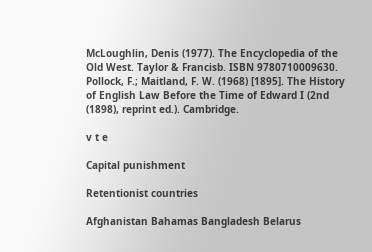McLoughlin, Denis (1977). The Encyclopedia of the Old West. Taylor & Francisb. ISBN 9780710009630.  Pollock, F.; Maitland, F. W. (1968) [1895]. The History of English Law Before the Time of Edward I (2nd (1898), reprint ed.). Cambridge.

v t e

Capital punishment

Retentionist countries

Afghanistan Bahamas Bangladesh Belarus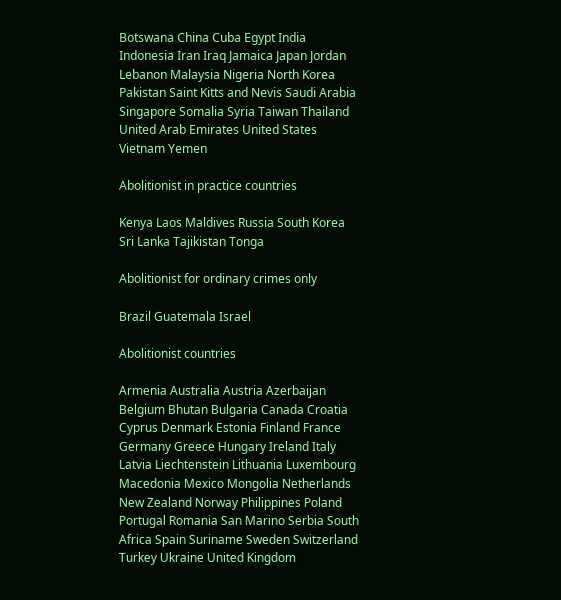Botswana China Cuba Egypt India Indonesia Iran Iraq Jamaica Japan Jordan Lebanon Malaysia Nigeria North Korea Pakistan Saint Kitts and Nevis Saudi Arabia Singapore Somalia Syria Taiwan Thailand United Arab Emirates United States Vietnam Yemen

Abolitionist in practice countries

Kenya Laos Maldives Russia South Korea Sri Lanka Tajikistan Tonga

Abolitionist for ordinary crimes only

Brazil Guatemala Israel

Abolitionist countries

Armenia Australia Austria Azerbaijan Belgium Bhutan Bulgaria Canada Croatia Cyprus Denmark Estonia Finland France Germany Greece Hungary Ireland Italy Latvia Liechtenstein Lithuania Luxembourg Macedonia Mexico Mongolia Netherlands New Zealand Norway Philippines Poland Portugal Romania San Marino Serbia South Africa Spain Suriname Sweden Switzerland Turkey Ukraine United Kingdom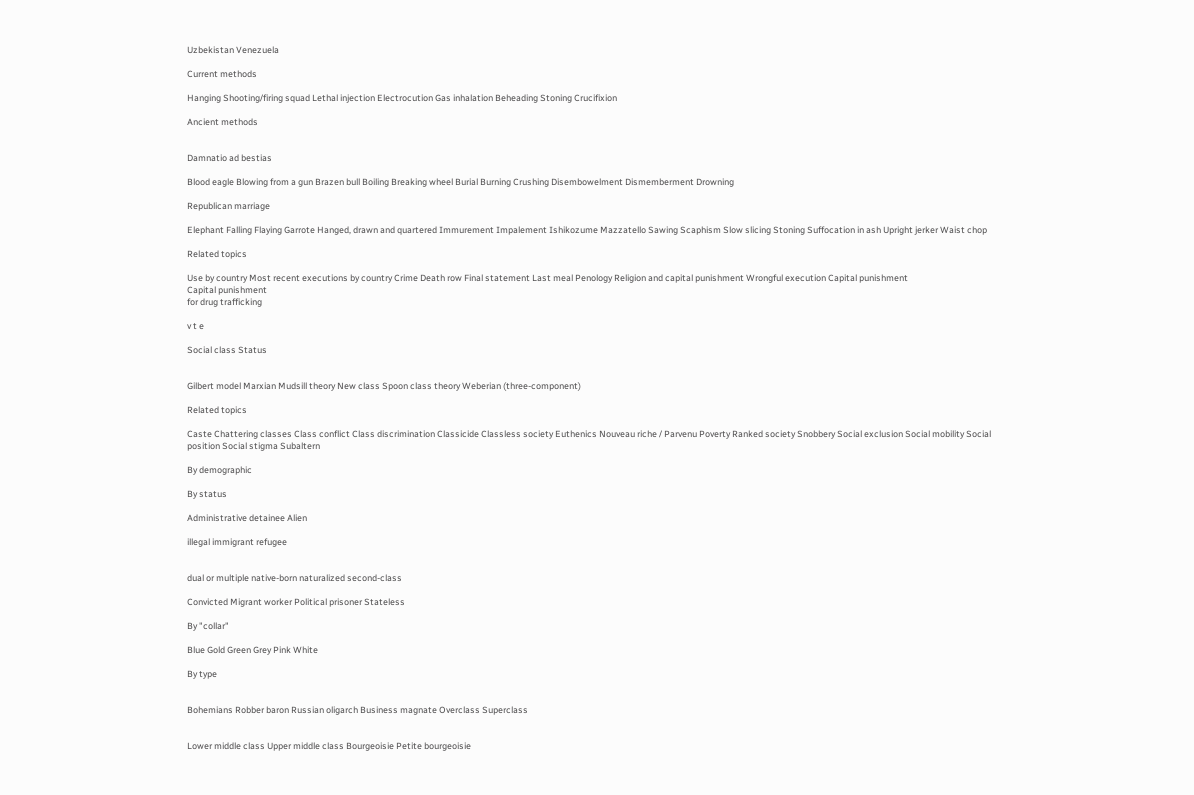Uzbekistan Venezuela

Current methods

Hanging Shooting/firing squad Lethal injection Electrocution Gas inhalation Beheading Stoning Crucifixion

Ancient methods


Damnatio ad bestias

Blood eagle Blowing from a gun Brazen bull Boiling Breaking wheel Burial Burning Crushing Disembowelment Dismemberment Drowning

Republican marriage

Elephant Falling Flaying Garrote Hanged, drawn and quartered Immurement Impalement Ishikozume Mazzatello Sawing Scaphism Slow slicing Stoning Suffocation in ash Upright jerker Waist chop

Related topics

Use by country Most recent executions by country Crime Death row Final statement Last meal Penology Religion and capital punishment Wrongful execution Capital punishment
Capital punishment
for drug trafficking

v t e

Social class Status


Gilbert model Marxian Mudsill theory New class Spoon class theory Weberian (three-component)

Related topics

Caste Chattering classes Class conflict Class discrimination Classicide Classless society Euthenics Nouveau riche / Parvenu Poverty Ranked society Snobbery Social exclusion Social mobility Social position Social stigma Subaltern

By demographic

By status

Administrative detainee Alien

illegal immigrant refugee


dual or multiple native-born naturalized second-class

Convicted Migrant worker Political prisoner Stateless

By "collar"

Blue Gold Green Grey Pink White

By type


Bohemians Robber baron Russian oligarch Business magnate Overclass Superclass


Lower middle class Upper middle class Bourgeoisie Petite bourgeoisie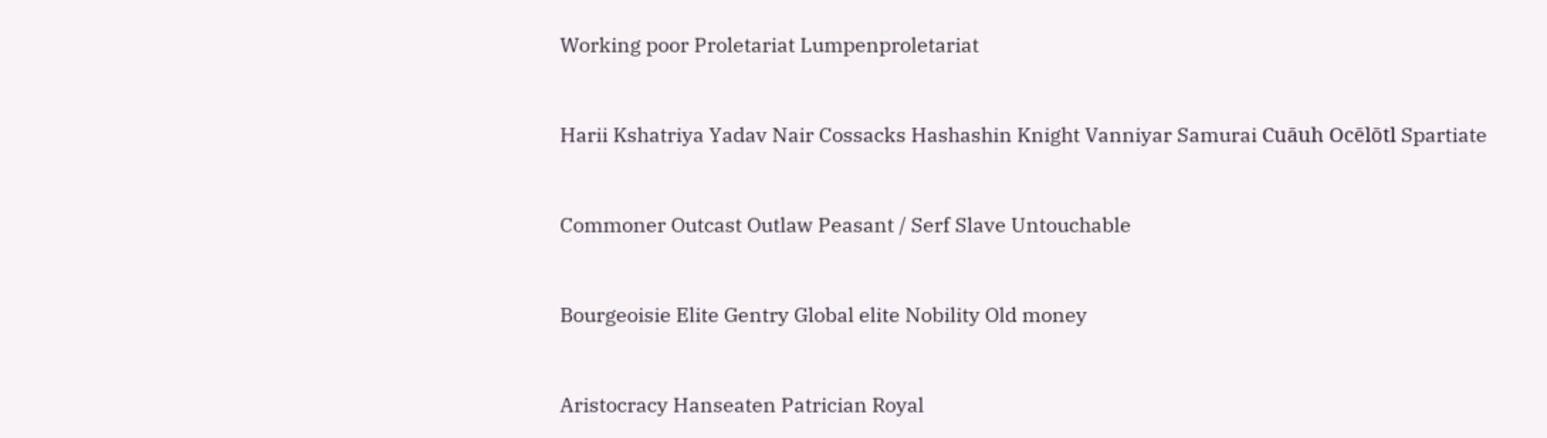Working poor Proletariat Lumpenproletariat


Harii Kshatriya Yadav Nair Cossacks Hashashin Knight Vanniyar Samurai Cuāuh Ocēlōtl Spartiate


Commoner Outcast Outlaw Peasant / Serf Slave Untouchable


Bourgeoisie Elite Gentry Global elite Nobility Old money


Aristocracy Hanseaten Patrician Royal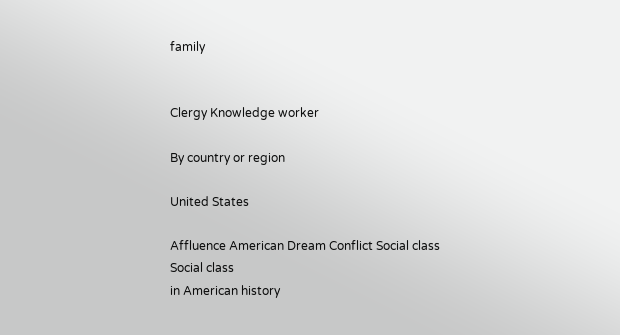family


Clergy Knowledge worker

By country or region

United States

Affluence American Dream Conflict Social class
Social class
in American history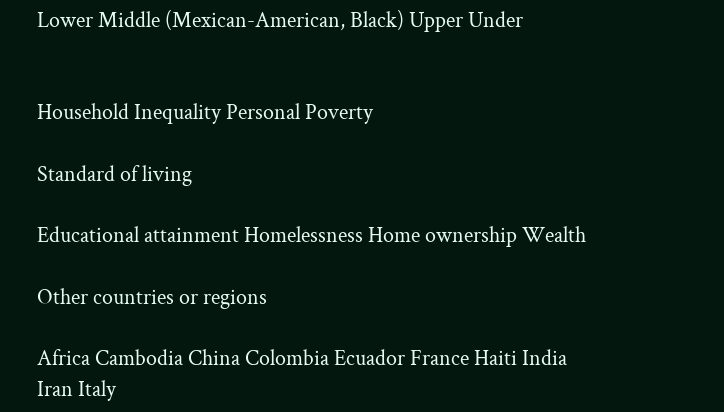Lower Middle (Mexican-American, Black) Upper Under


Household Inequality Personal Poverty

Standard of living

Educational attainment Homelessness Home ownership Wealth

Other countries or regions

Africa Cambodia China Colombia Ecuador France Haiti India Iran Italy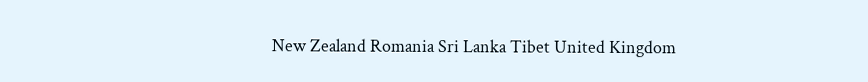New Zealand Romania Sri Lanka Tibet United Kingdom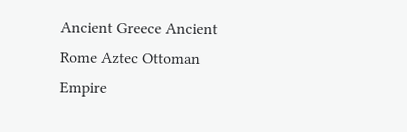Ancient Greece Ancient Rome Aztec Ottoman Empire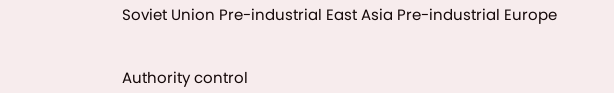Soviet Union Pre-industrial East Asia Pre-industrial Europe


Authority control